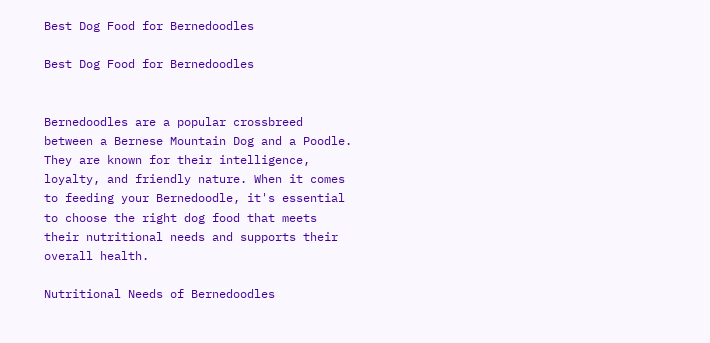Best Dog Food for Bernedoodles

Best Dog Food for Bernedoodles


Bernedoodles are a popular crossbreed between a Bernese Mountain Dog and a Poodle. They are known for their intelligence, loyalty, and friendly nature. When it comes to feeding your Bernedoodle, it's essential to choose the right dog food that meets their nutritional needs and supports their overall health.

Nutritional Needs of Bernedoodles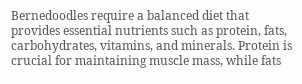Bernedoodles require a balanced diet that provides essential nutrients such as protein, fats, carbohydrates, vitamins, and minerals. Protein is crucial for maintaining muscle mass, while fats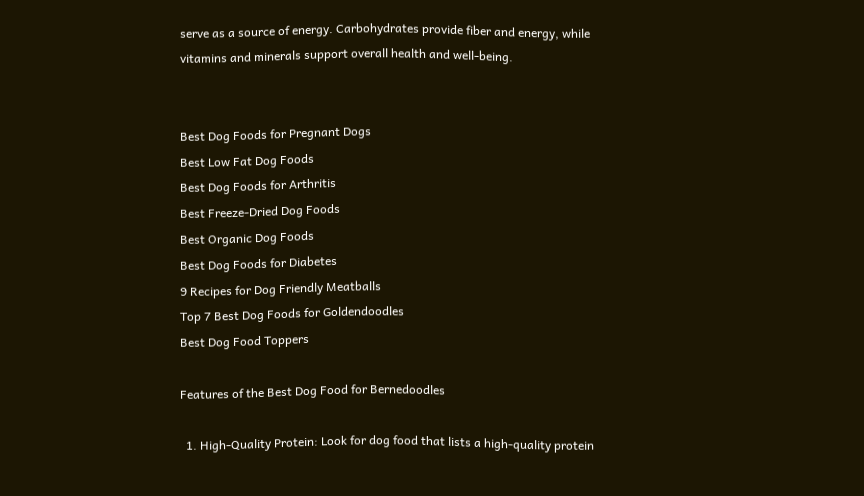serve as a source of energy. Carbohydrates provide fiber and energy, while vitamins and minerals support overall health and well-being.


Best Dog Foods for Pregnant Dogs
Best Low Fat Dog Foods
Best Dog Foods for Arthritis
Best Freeze-Dried Dog Foods
Best Organic Dog Foods
Best Dog Foods for Diabetes
9 Recipes for Dog Friendly Meatballs
Top 7 Best Dog Foods for Goldendoodles
Best Dog Food Toppers

Features of the Best Dog Food for Bernedoodles

  1. High-Quality Protein: Look for dog food that lists a high-quality protein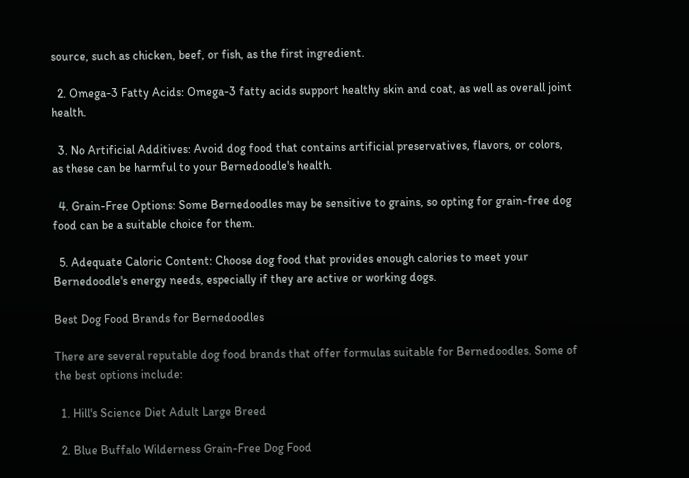source, such as chicken, beef, or fish, as the first ingredient.

  2. Omega-3 Fatty Acids: Omega-3 fatty acids support healthy skin and coat, as well as overall joint health.

  3. No Artificial Additives: Avoid dog food that contains artificial preservatives, flavors, or colors, as these can be harmful to your Bernedoodle's health.

  4. Grain-Free Options: Some Bernedoodles may be sensitive to grains, so opting for grain-free dog food can be a suitable choice for them.

  5. Adequate Caloric Content: Choose dog food that provides enough calories to meet your Bernedoodle's energy needs, especially if they are active or working dogs.

Best Dog Food Brands for Bernedoodles

There are several reputable dog food brands that offer formulas suitable for Bernedoodles. Some of the best options include:

  1. Hill's Science Diet Adult Large Breed

  2. Blue Buffalo Wilderness Grain-Free Dog Food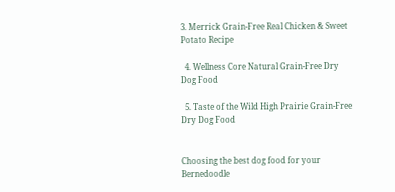3. Merrick Grain-Free Real Chicken & Sweet Potato Recipe

  4. Wellness Core Natural Grain-Free Dry Dog Food

  5. Taste of the Wild High Prairie Grain-Free Dry Dog Food


Choosing the best dog food for your Bernedoodle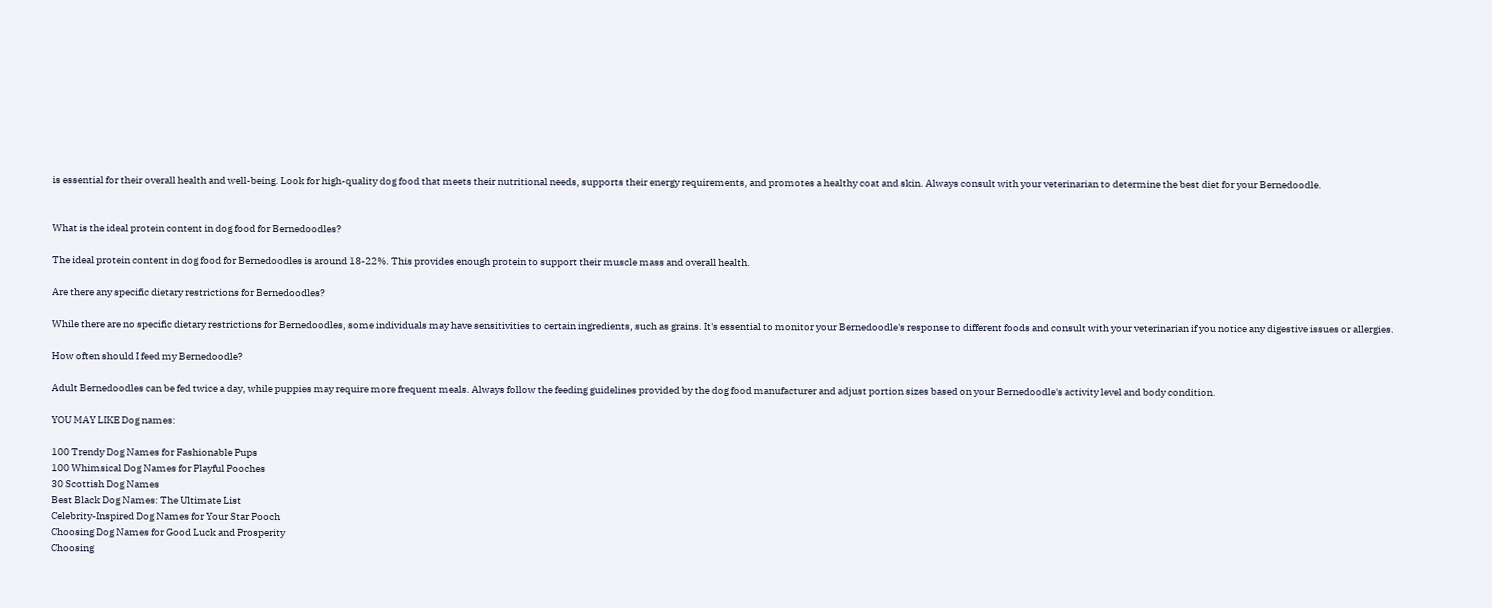is essential for their overall health and well-being. Look for high-quality dog food that meets their nutritional needs, supports their energy requirements, and promotes a healthy coat and skin. Always consult with your veterinarian to determine the best diet for your Bernedoodle.


What is the ideal protein content in dog food for Bernedoodles?

The ideal protein content in dog food for Bernedoodles is around 18-22%. This provides enough protein to support their muscle mass and overall health.

Are there any specific dietary restrictions for Bernedoodles?

While there are no specific dietary restrictions for Bernedoodles, some individuals may have sensitivities to certain ingredients, such as grains. It's essential to monitor your Bernedoodle's response to different foods and consult with your veterinarian if you notice any digestive issues or allergies.

How often should I feed my Bernedoodle?

Adult Bernedoodles can be fed twice a day, while puppies may require more frequent meals. Always follow the feeding guidelines provided by the dog food manufacturer and adjust portion sizes based on your Bernedoodle's activity level and body condition.

YOU MAY LIKE Dog names:

100 Trendy Dog Names for Fashionable Pups
100 Whimsical Dog Names for Playful Pooches
30 Scottish Dog Names
Best Black Dog Names: The Ultimate List
Celebrity-Inspired Dog Names for Your Star Pooch
Choosing Dog Names for Good Luck and Prosperity
Choosing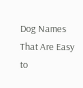Dog Names That Are Easy to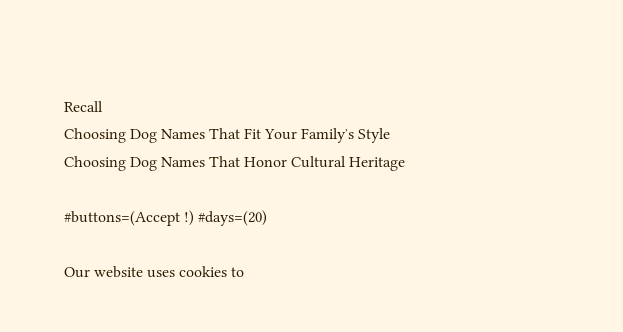Recall
Choosing Dog Names That Fit Your Familyʼs Style
Choosing Dog Names That Honor Cultural Heritage

#buttons=(Accept !) #days=(20)

Our website uses cookies to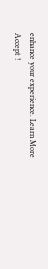enhance your experience. Learn More
Accept !